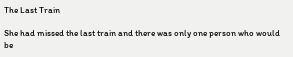The Last Train

She had missed the last train and there was only one person who would be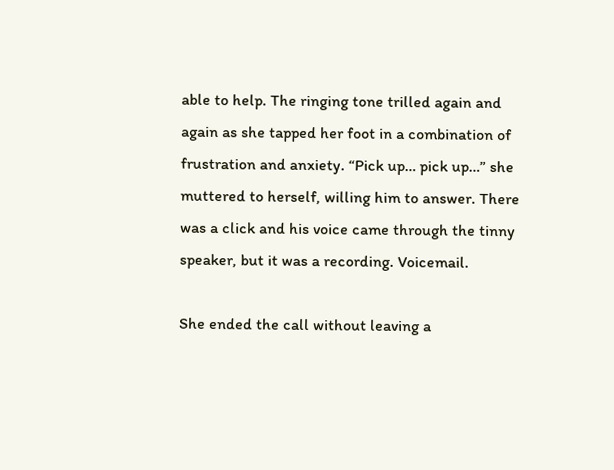able to help. The ringing tone trilled again and again as she tapped her foot in a combination of frustration and anxiety. “Pick up… pick up…” she muttered to herself, willing him to answer. There was a click and his voice came through the tinny speaker, but it was a recording. Voicemail.

She ended the call without leaving a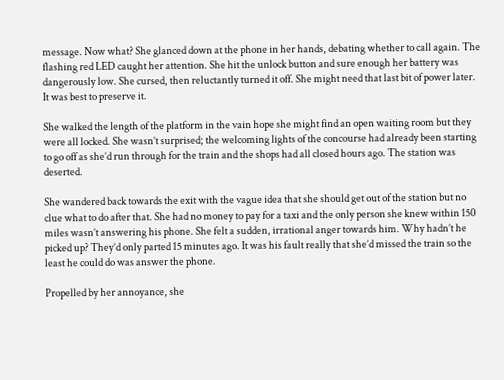message. Now what? She glanced down at the phone in her hands, debating whether to call again. The flashing red LED caught her attention. She hit the unlock button and sure enough her battery was dangerously low. She cursed, then reluctantly turned it off. She might need that last bit of power later. It was best to preserve it.

She walked the length of the platform in the vain hope she might find an open waiting room but they were all locked. She wasn’t surprised; the welcoming lights of the concourse had already been starting to go off as she’d run through for the train and the shops had all closed hours ago. The station was deserted.

She wandered back towards the exit with the vague idea that she should get out of the station but no clue what to do after that. She had no money to pay for a taxi and the only person she knew within 150 miles wasn’t answering his phone. She felt a sudden, irrational anger towards him. Why hadn’t he picked up? They’d only parted 15 minutes ago. It was his fault really that she’d missed the train so the least he could do was answer the phone.

Propelled by her annoyance, she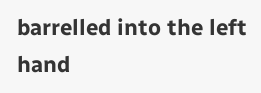barrelled into the left hand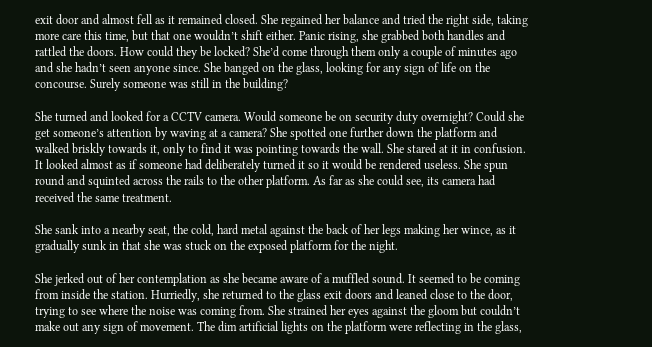exit door and almost fell as it remained closed. She regained her balance and tried the right side, taking more care this time, but that one wouldn’t shift either. Panic rising, she grabbed both handles and rattled the doors. How could they be locked? She’d come through them only a couple of minutes ago and she hadn’t seen anyone since. She banged on the glass, looking for any sign of life on the concourse. Surely someone was still in the building?

She turned and looked for a CCTV camera. Would someone be on security duty overnight? Could she get someone’s attention by waving at a camera? She spotted one further down the platform and walked briskly towards it, only to find it was pointing towards the wall. She stared at it in confusion. It looked almost as if someone had deliberately turned it so it would be rendered useless. She spun round and squinted across the rails to the other platform. As far as she could see, its camera had received the same treatment.

She sank into a nearby seat, the cold, hard metal against the back of her legs making her wince, as it gradually sunk in that she was stuck on the exposed platform for the night.

She jerked out of her contemplation as she became aware of a muffled sound. It seemed to be coming from inside the station. Hurriedly, she returned to the glass exit doors and leaned close to the door, trying to see where the noise was coming from. She strained her eyes against the gloom but couldn’t make out any sign of movement. The dim artificial lights on the platform were reflecting in the glass,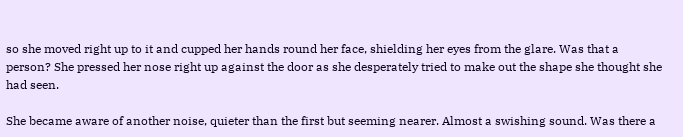so she moved right up to it and cupped her hands round her face, shielding her eyes from the glare. Was that a person? She pressed her nose right up against the door as she desperately tried to make out the shape she thought she had seen.

She became aware of another noise, quieter than the first but seeming nearer. Almost a swishing sound. Was there a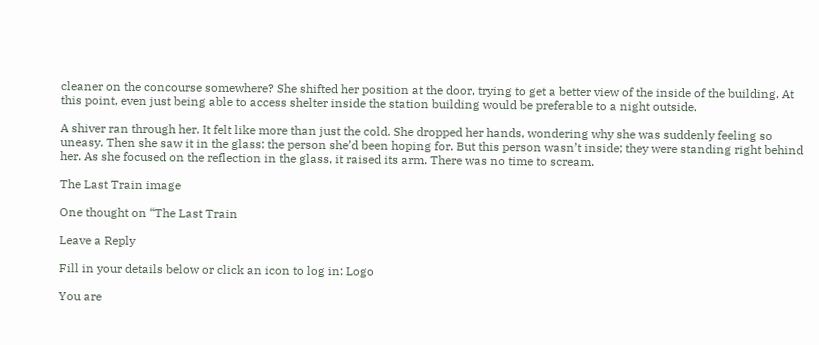cleaner on the concourse somewhere? She shifted her position at the door, trying to get a better view of the inside of the building. At this point, even just being able to access shelter inside the station building would be preferable to a night outside.

A shiver ran through her. It felt like more than just the cold. She dropped her hands, wondering why she was suddenly feeling so uneasy. Then she saw it in the glass: the person she’d been hoping for. But this person wasn’t inside; they were standing right behind her. As she focused on the reflection in the glass, it raised its arm. There was no time to scream.

The Last Train image

One thought on “The Last Train

Leave a Reply

Fill in your details below or click an icon to log in: Logo

You are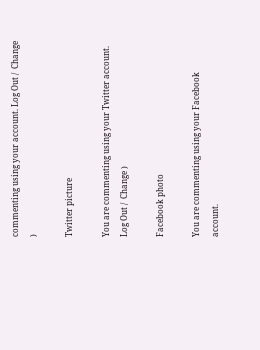commenting using your account. Log Out /  Change )

Twitter picture

You are commenting using your Twitter account. Log Out /  Change )

Facebook photo

You are commenting using your Facebook account.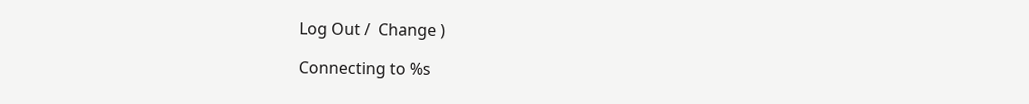Log Out /  Change )

Connecting to %s